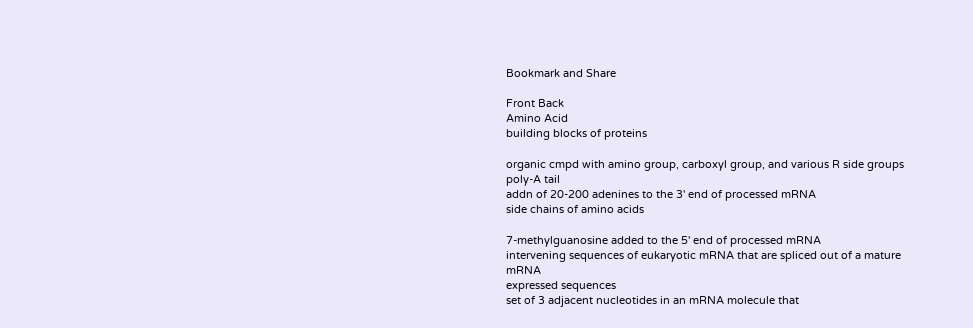Bookmark and Share

Front Back
Amino Acid
building blocks of proteins

organic cmpd with amino group, carboxyl group, and various R side groups
poly-A tail
addn of 20-200 adenines to the 3' end of processed mRNA
side chains of amino acids

7-methylguanosine added to the 5' end of processed mRNA
intervening sequences of eukaryotic mRNA that are spliced out of a mature mRNA
expressed sequences
set of 3 adjacent nucleotides in an mRNA molecule that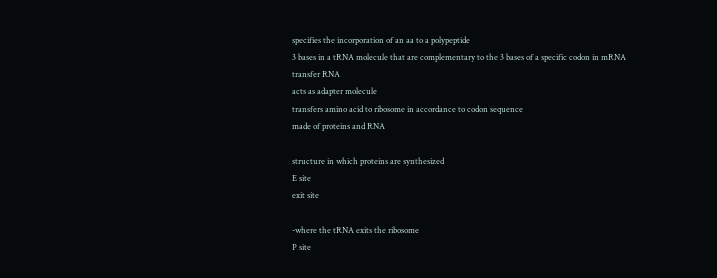specifies the incorporation of an aa to a polypeptide
3 bases in a tRNA molecule that are complementary to the 3 bases of a specific codon in mRNA
transfer RNA
acts as adapter molecule
transfers amino acid to ribosome in accordance to codon sequence
made of proteins and RNA

structure in which proteins are synthesized
E site
exit site

-where the tRNA exits the ribosome
P site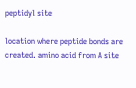peptidyl site

location where peptide bonds are created. amino acid from A site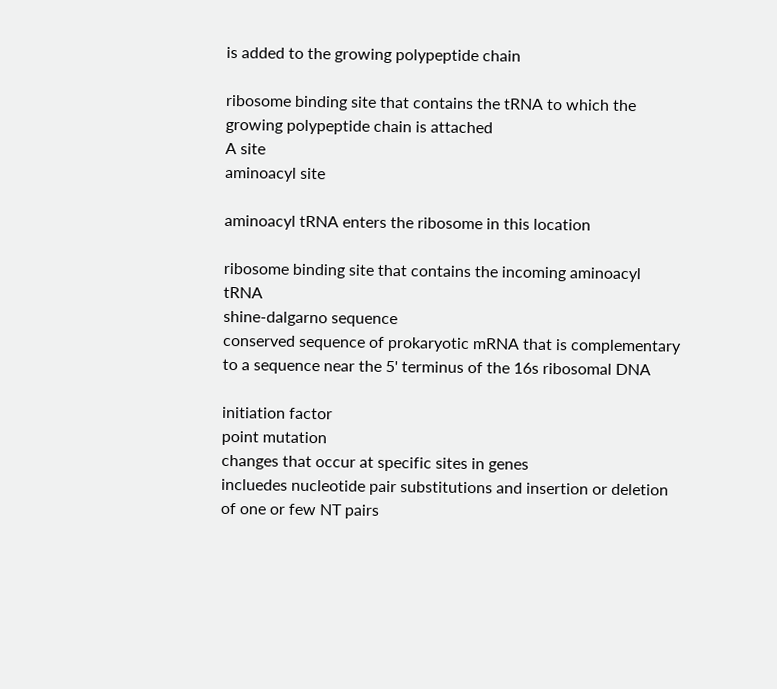is added to the growing polypeptide chain

ribosome binding site that contains the tRNA to which the growing polypeptide chain is attached
A site
aminoacyl site

aminoacyl tRNA enters the ribosome in this location

ribosome binding site that contains the incoming aminoacyl tRNA
shine-dalgarno sequence
conserved sequence of prokaryotic mRNA that is complementary  to a sequence near the 5' terminus of the 16s ribosomal DNA

initiation factor
point mutation
changes that occur at specific sites in genes
incluedes nucleotide pair substitutions and insertion or deletion of one or few NT pairs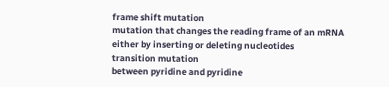frame shift mutation
mutation that changes the reading frame of an mRNA either by inserting or deleting nucleotides
transition mutation
between pyridine and pyridine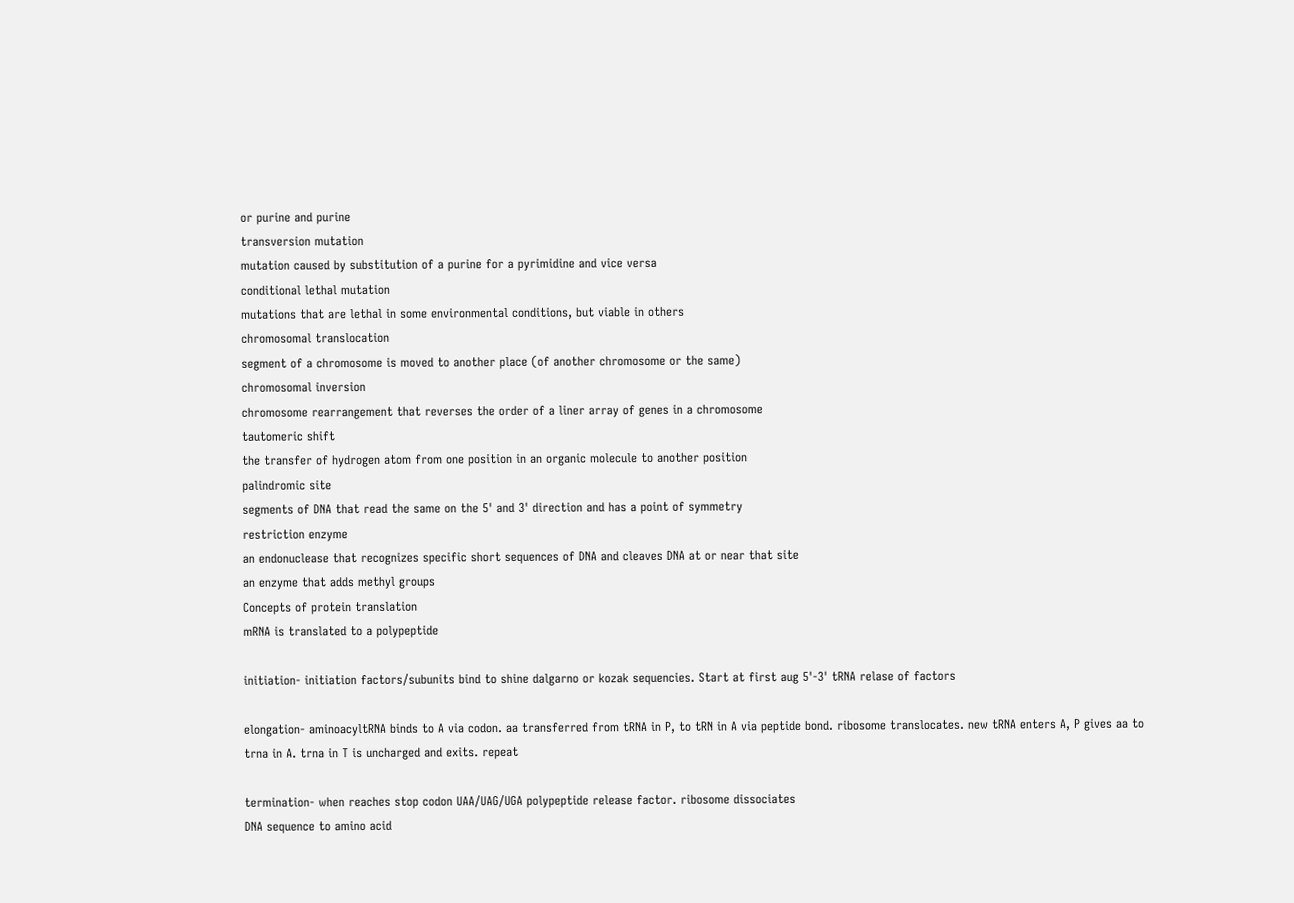or purine and purine
transversion mutation
mutation caused by substitution of a purine for a pyrimidine and vice versa
conditional lethal mutation
mutations that are lethal in some environmental conditions, but viable in others
chromosomal translocation
segment of a chromosome is moved to another place (of another chromosome or the same)
chromosomal inversion
chromosome rearrangement that reverses the order of a liner array of genes in a chromosome
tautomeric shift
the transfer of hydrogen atom from one position in an organic molecule to another position
palindromic site
segments of DNA that read the same on the 5' and 3' direction and has a point of symmetry
restriction enzyme
an endonuclease that recognizes specific short sequences of DNA and cleaves DNA at or near that site
an enzyme that adds methyl groups
Concepts of protein translation
mRNA is translated to a polypeptide

initiation- initiation factors/subunits bind to shine dalgarno or kozak sequencies. Start at first aug 5'-3' tRNA relase of factors

elongation- aminoacyltRNA binds to A via codon. aa transferred from tRNA in P, to tRN in A via peptide bond. ribosome translocates. new tRNA enters A, P gives aa to trna in A. trna in T is uncharged and exits. repeat

termination- when reaches stop codon UAA/UAG/UGA polypeptide release factor. ribosome dissociates
DNA sequence to amino acid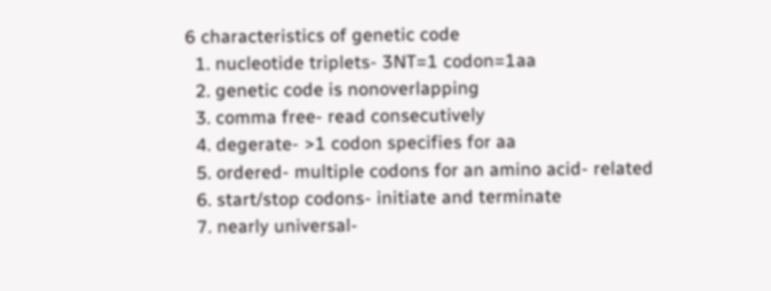6 characteristics of genetic code
  1. nucleotide triplets- 3NT=1 codon=1aa
  2. genetic code is nonoverlapping
  3. comma free- read consecutively
  4. degerate- >1 codon specifies for aa
  5. ordered- multiple codons for an amino acid- related
  6. start/stop codons- initiate and terminate
  7. nearly universal-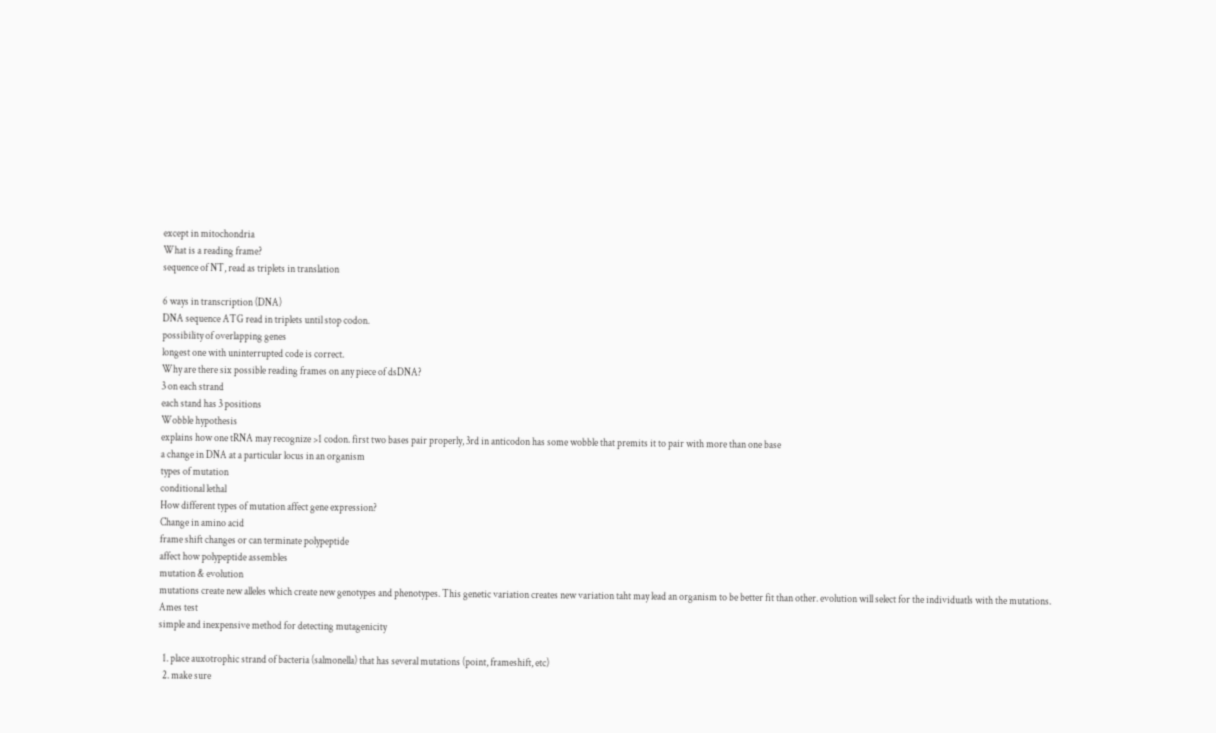except in mitochondria
What is a reading frame?
sequence of NT, read as triplets in translation

6 ways in transcription (DNA)
DNA sequence ATG read in triplets until stop codon.
possibility of overlapping genes
longest one with uninterrupted code is correct.
Why are there six possible reading frames on any piece of dsDNA?
3 on each strand
each stand has 3 positions
Wobble hypothesis
explains how one tRNA may recognize >1 codon. first two bases pair properly, 3rd in anticodon has some wobble that premits it to pair with more than one base
a change in DNA at a particular locus in an organism
types of mutation
conditional lethal
How different types of mutation affect gene expression?
Change in amino acid
frame shift changes or can terminate polypeptide
affect how polypeptide assembles
mutation & evolution
mutations create new alleles which create new genotypes and phenotypes. This genetic variation creates new variation taht may lead an organism to be better fit than other. evolution will select for the individuatls with the mutations.
Ames test
simple and inexpensive method for detecting mutagenicity

  1. place auxotrophic strand of bacteria (salmonella) that has several mutations (point, frameshift, etc)
  2. make sure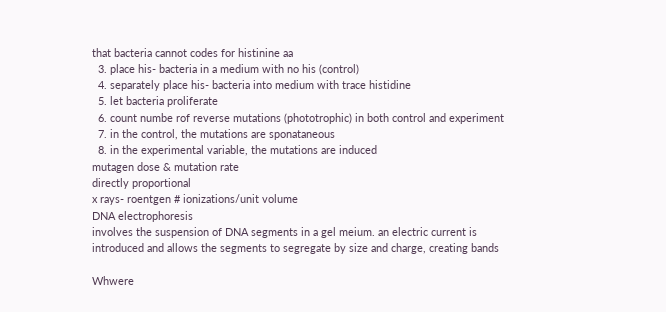that bacteria cannot codes for histinine aa
  3. place his- bacteria in a medium with no his (control)
  4. separately place his- bacteria into medium with trace histidine
  5. let bacteria proliferate
  6. count numbe rof reverse mutations (phototrophic) in both control and experiment
  7. in the control, the mutations are sponataneous
  8. in the experimental variable, the mutations are induced
mutagen dose & mutation rate
directly proportional
x rays- roentgen # ionizations/unit volume
DNA electrophoresis
involves the suspension of DNA segments in a gel meium. an electric current is introduced and allows the segments to segregate by size and charge, creating bands

Whwere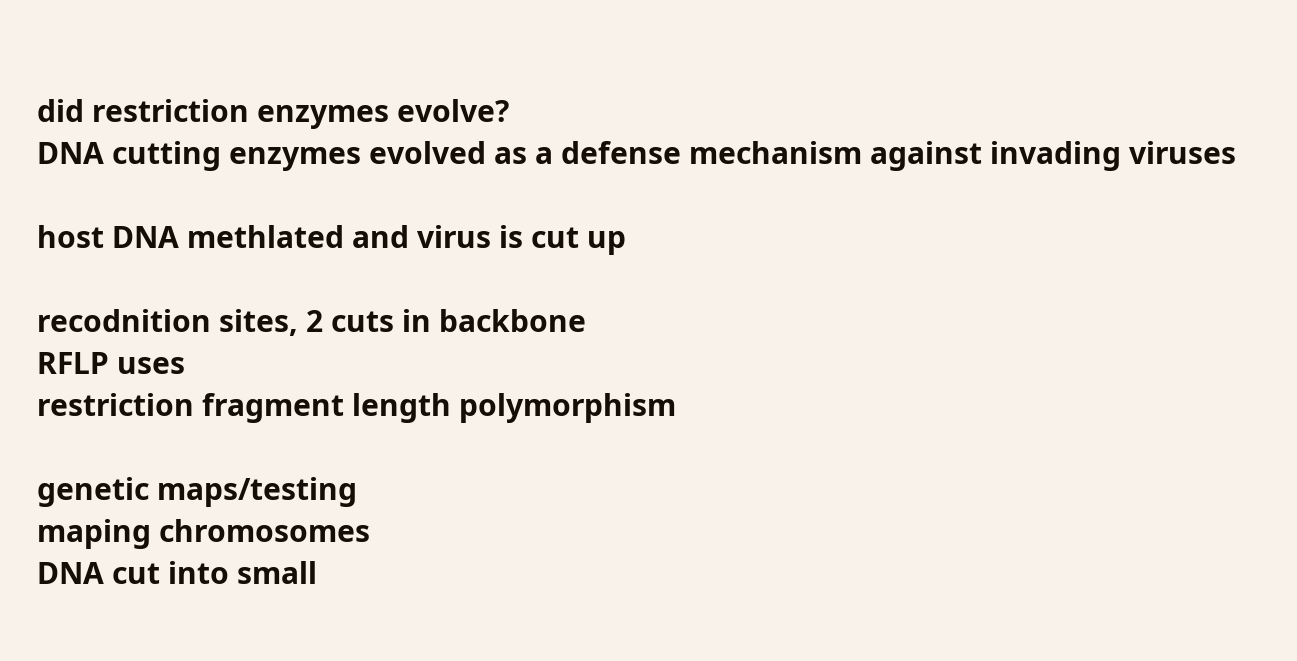did restriction enzymes evolve?
DNA cutting enzymes evolved as a defense mechanism against invading viruses

host DNA methlated and virus is cut up

recodnition sites, 2 cuts in backbone
RFLP uses
restriction fragment length polymorphism

genetic maps/testing
maping chromosomes
DNA cut into small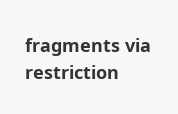fragments via restriction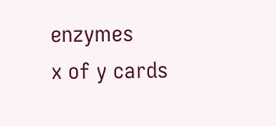enzymes
x of y cards